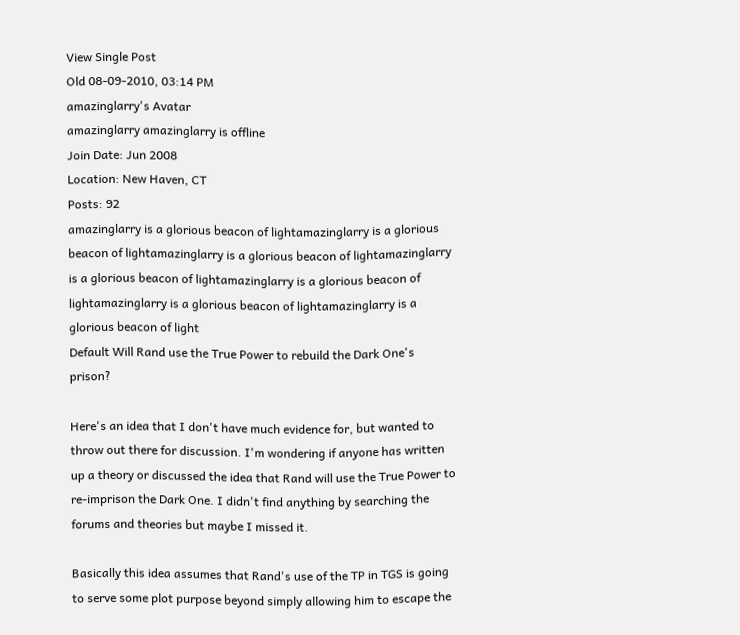View Single Post
Old 08-09-2010, 03:14 PM
amazinglarry's Avatar
amazinglarry amazinglarry is offline
Join Date: Jun 2008
Location: New Haven, CT
Posts: 92
amazinglarry is a glorious beacon of lightamazinglarry is a glorious beacon of lightamazinglarry is a glorious beacon of lightamazinglarry is a glorious beacon of lightamazinglarry is a glorious beacon of lightamazinglarry is a glorious beacon of lightamazinglarry is a glorious beacon of light
Default Will Rand use the True Power to rebuild the Dark One's prison?

Here's an idea that I don't have much evidence for, but wanted to throw out there for discussion. I'm wondering if anyone has written up a theory or discussed the idea that Rand will use the True Power to re-imprison the Dark One. I didn't find anything by searching the forums and theories but maybe I missed it.

Basically this idea assumes that Rand's use of the TP in TGS is going to serve some plot purpose beyond simply allowing him to escape the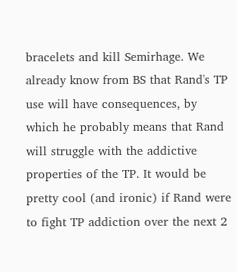bracelets and kill Semirhage. We already know from BS that Rand's TP use will have consequences, by which he probably means that Rand will struggle with the addictive properties of the TP. It would be pretty cool (and ironic) if Rand were to fight TP addiction over the next 2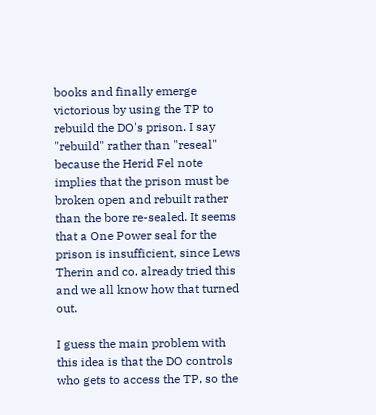books and finally emerge victorious by using the TP to rebuild the DO's prison. I say "rebuild" rather than "reseal" because the Herid Fel note implies that the prison must be broken open and rebuilt rather than the bore re-sealed. It seems that a One Power seal for the prison is insufficient, since Lews Therin and co. already tried this and we all know how that turned out.

I guess the main problem with this idea is that the DO controls who gets to access the TP, so the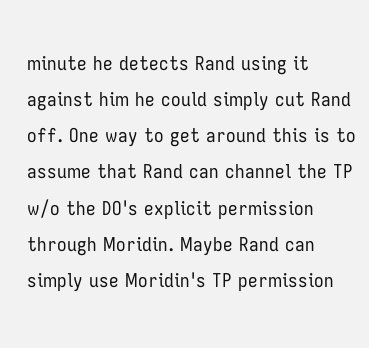minute he detects Rand using it against him he could simply cut Rand off. One way to get around this is to assume that Rand can channel the TP w/o the DO's explicit permission through Moridin. Maybe Rand can simply use Moridin's TP permission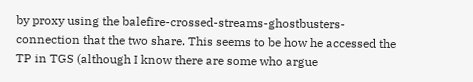by proxy using the balefire-crossed-streams-ghostbusters-connection that the two share. This seems to be how he accessed the TP in TGS (although I know there are some who argue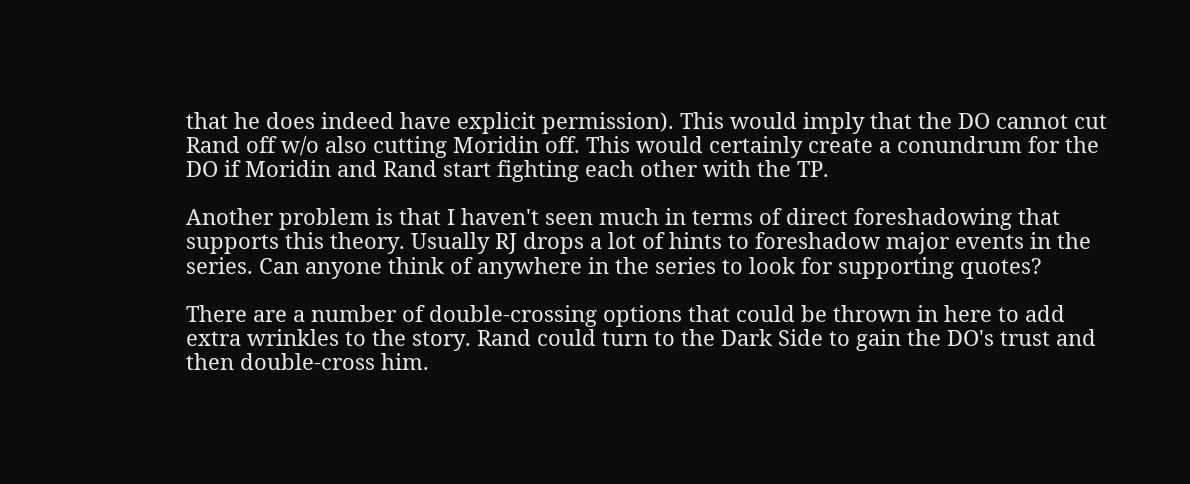that he does indeed have explicit permission). This would imply that the DO cannot cut Rand off w/o also cutting Moridin off. This would certainly create a conundrum for the DO if Moridin and Rand start fighting each other with the TP.

Another problem is that I haven't seen much in terms of direct foreshadowing that supports this theory. Usually RJ drops a lot of hints to foreshadow major events in the series. Can anyone think of anywhere in the series to look for supporting quotes?

There are a number of double-crossing options that could be thrown in here to add extra wrinkles to the story. Rand could turn to the Dark Side to gain the DO's trust and then double-cross him.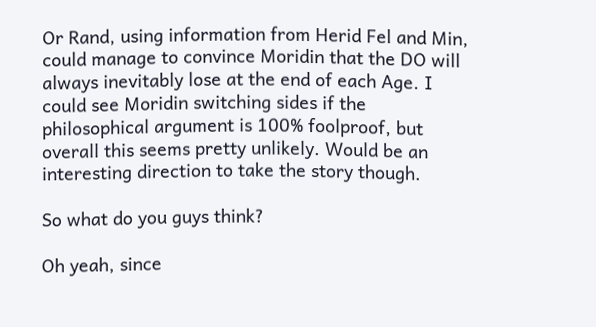Or Rand, using information from Herid Fel and Min, could manage to convince Moridin that the DO will always inevitably lose at the end of each Age. I could see Moridin switching sides if the philosophical argument is 100% foolproof, but overall this seems pretty unlikely. Would be an interesting direction to take the story though.

So what do you guys think?

Oh yeah, since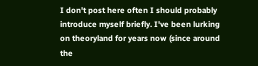I don't post here often I should probably introduce myself briefly. I've been lurking on theoryland for years now (since around the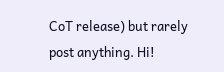CoT release) but rarely post anything. Hi!